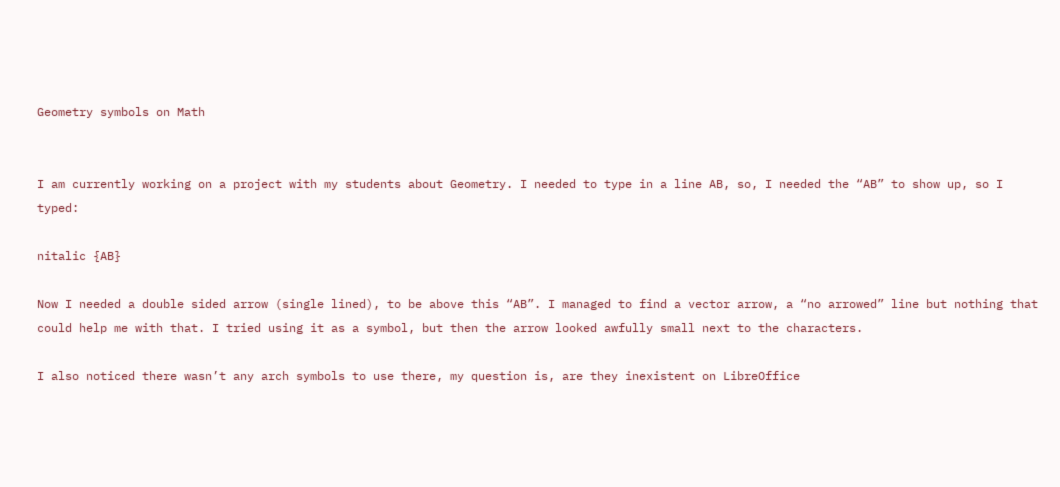Geometry symbols on Math


I am currently working on a project with my students about Geometry. I needed to type in a line AB, so, I needed the “AB” to show up, so I typed:

nitalic {AB}

Now I needed a double sided arrow (single lined), to be above this “AB”. I managed to find a vector arrow, a “no arrowed” line but nothing that could help me with that. I tried using it as a symbol, but then the arrow looked awfully small next to the characters.

I also noticed there wasn’t any arch symbols to use there, my question is, are they inexistent on LibreOffice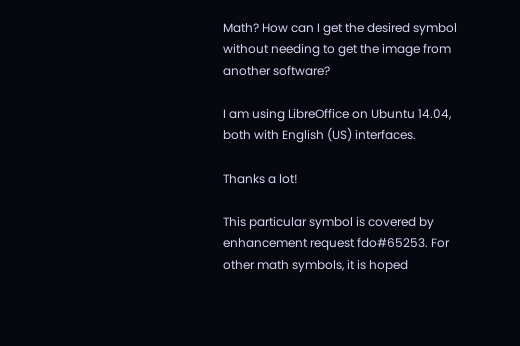Math? How can I get the desired symbol without needing to get the image from another software?

I am using LibreOffice on Ubuntu 14.04, both with English (US) interfaces.

Thanks a lot!

This particular symbol is covered by enhancement request fdo#65253. For other math symbols, it is hoped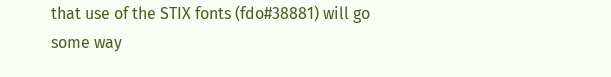that use of the STIX fonts (fdo#38881) will go some way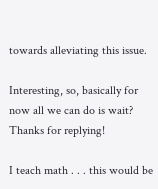towards alleviating this issue.

Interesting, so, basically for now all we can do is wait? Thanks for replying!

I teach math . . . this would be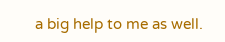a big help to me as well.